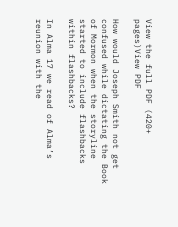View the full PDF (420+ pages)View PDF

How would Joseph Smith not get confused while dictating the Book of Mormon when the storyline started to include flashbacks within flashbacks?

In Alma 17 we read of Alma’s reunion with the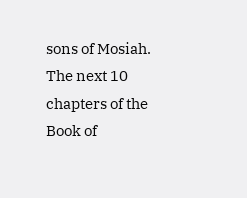sons of Mosiah. The next 10 chapters of the Book of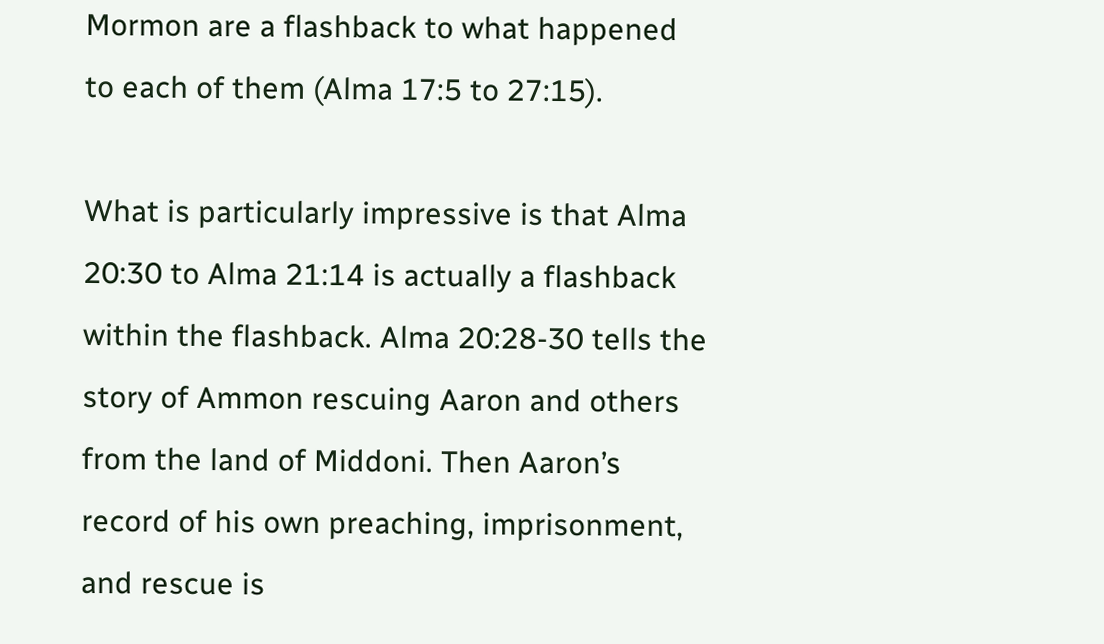Mormon are a flashback to what happened to each of them (Alma 17:5 to 27:15).

What is particularly impressive is that Alma 20:30 to Alma 21:14 is actually a flashback within the flashback. Alma 20:28-30 tells the story of Ammon rescuing Aaron and others from the land of Middoni. Then Aaron’s record of his own preaching, imprisonment, and rescue is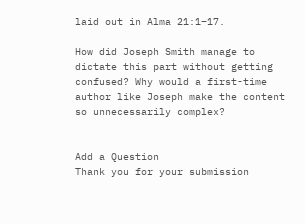laid out in Alma 21:1–17.

How did Joseph Smith manage to dictate this part without getting confused? Why would a first-time author like Joseph make the content so unnecessarily complex?


Add a Question
Thank you for your submission